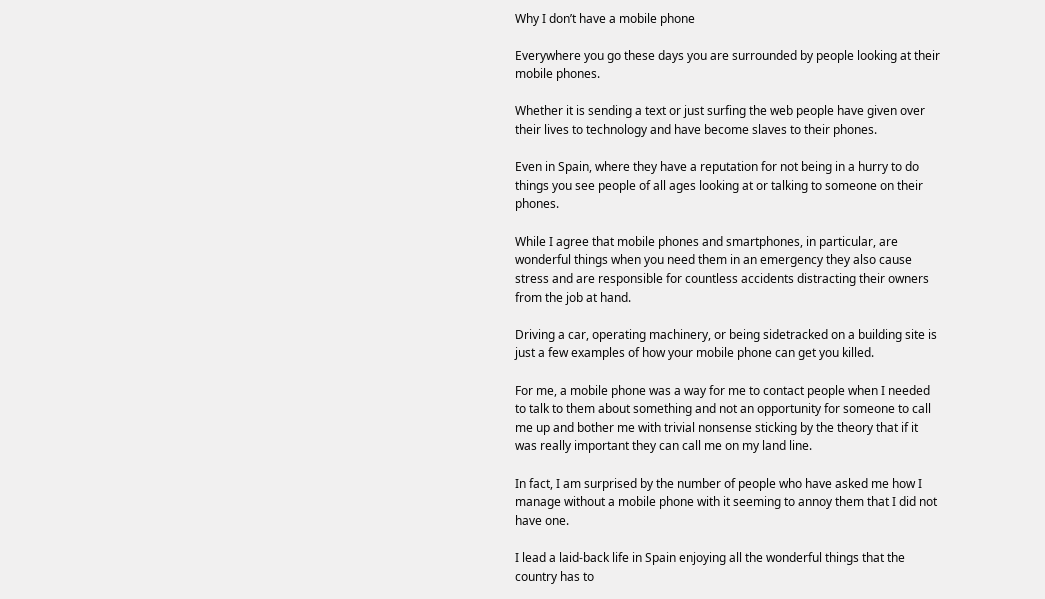Why I don’t have a mobile phone

Everywhere you go these days you are surrounded by people looking at their mobile phones.

Whether it is sending a text or just surfing the web people have given over their lives to technology and have become slaves to their phones.

Even in Spain, where they have a reputation for not being in a hurry to do things you see people of all ages looking at or talking to someone on their phones.

While I agree that mobile phones and smartphones, in particular, are wonderful things when you need them in an emergency they also cause stress and are responsible for countless accidents distracting their owners from the job at hand.

Driving a car, operating machinery, or being sidetracked on a building site is just a few examples of how your mobile phone can get you killed.

For me, a mobile phone was a way for me to contact people when I needed to talk to them about something and not an opportunity for someone to call me up and bother me with trivial nonsense sticking by the theory that if it was really important they can call me on my land line.

In fact, I am surprised by the number of people who have asked me how I manage without a mobile phone with it seeming to annoy them that I did not have one.

I lead a laid-back life in Spain enjoying all the wonderful things that the country has to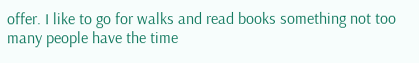offer. I like to go for walks and read books something not too many people have the time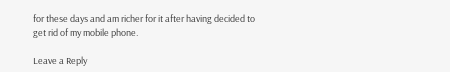for these days and am richer for it after having decided to get rid of my mobile phone.

Leave a Reply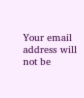Your email address will not be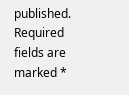published. Required fields are marked *